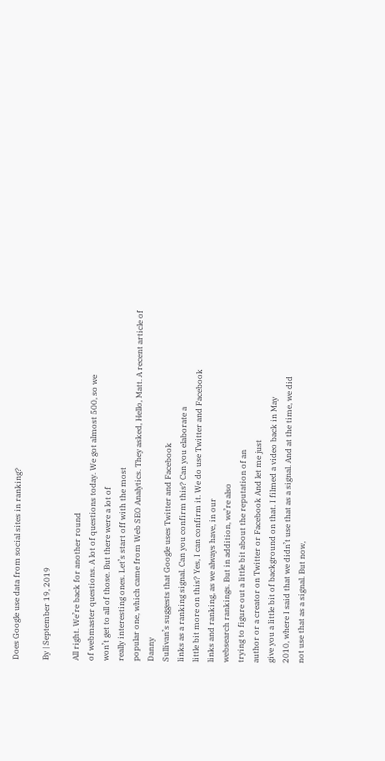Does Google use data from social sites in ranking?

By | September 19, 2019

All right. We’re back for another round
of webmaster questions. A lot of questions today. We got almost 500, so we
won’t get to all of those. But there were a lot of
really interesting ones. Let’s start off with the most
popular one, which came from Web SEO Analytics. They asked, Hello, Matt. A recent article of Danny
Sullivan’s suggests that Google uses Twitter and Facebook
links as a ranking signal. Can you confirm this? Can you elaborate a
little bit more on this? Yes, I can confirm it. We do use Twitter and Facebook
links and ranking, as we always have, in our
websearch rankings. But in addition, we’re also
trying to figure out a little bit about the reputation of an
author or a creator on Twitter or Facebook And let me just
give you a little bit of background on that. I filmed a video back in May
2010, where I said that we didn’t use that as a signal. And at the time, we did
not use that as a signal. But now,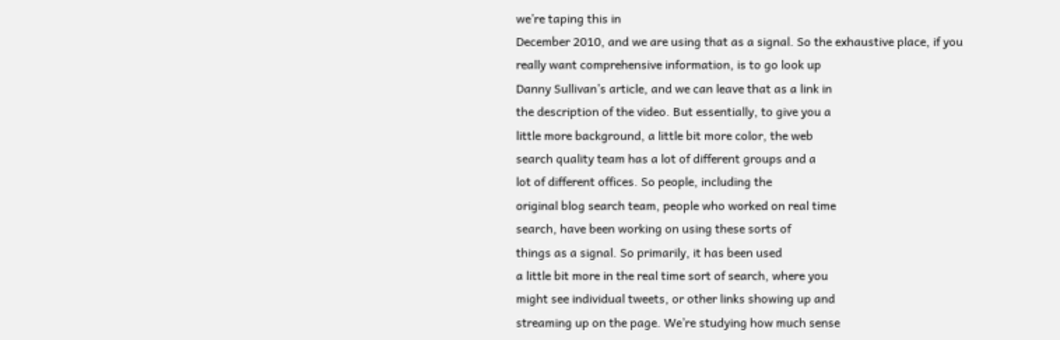we’re taping this in
December 2010, and we are using that as a signal. So the exhaustive place, if you
really want comprehensive information, is to go look up
Danny Sullivan’s article, and we can leave that as a link in
the description of the video. But essentially, to give you a
little more background, a little bit more color, the web
search quality team has a lot of different groups and a
lot of different offices. So people, including the
original blog search team, people who worked on real time
search, have been working on using these sorts of
things as a signal. So primarily, it has been used
a little bit more in the real time sort of search, where you
might see individual tweets, or other links showing up and
streaming up on the page. We’re studying how much sense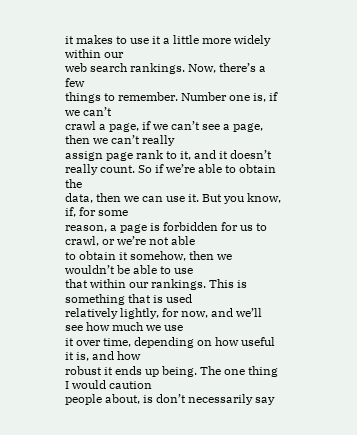it makes to use it a little more widely within our
web search rankings. Now, there’s a few
things to remember. Number one is, if we can’t
crawl a page, if we can’t see a page, then we can’t really
assign page rank to it, and it doesn’t really count. So if we’re able to obtain the
data, then we can use it. But you know, if, for some
reason, a page is forbidden for us to crawl, or we’re not able
to obtain it somehow, then we wouldn’t be able to use
that within our rankings. This is something that is used
relatively lightly, for now, and we’ll see how much we use
it over time, depending on how useful it is, and how
robust it ends up being. The one thing I would caution
people about, is don’t necessarily say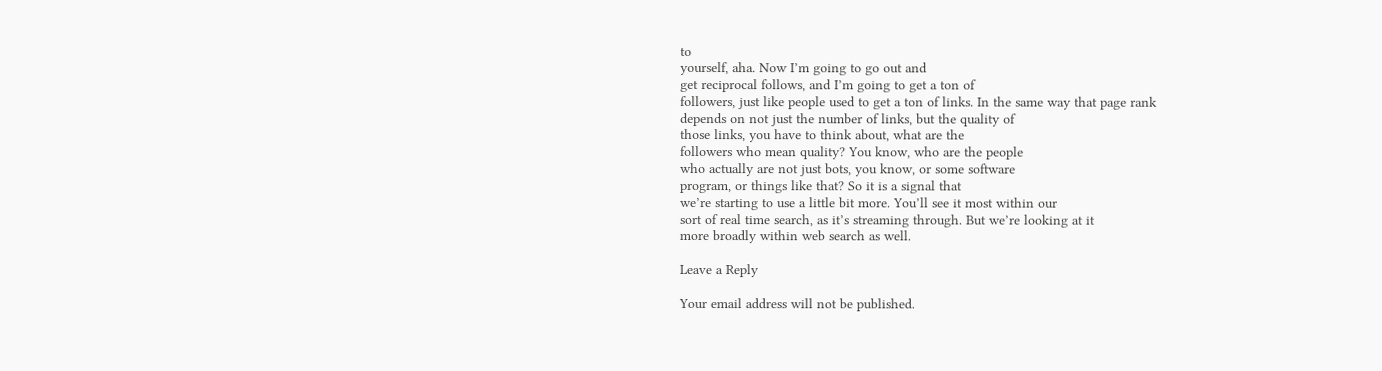to
yourself, aha. Now I’m going to go out and
get reciprocal follows, and I’m going to get a ton of
followers, just like people used to get a ton of links. In the same way that page rank
depends on not just the number of links, but the quality of
those links, you have to think about, what are the
followers who mean quality? You know, who are the people
who actually are not just bots, you know, or some software
program, or things like that? So it is a signal that
we’re starting to use a little bit more. You’ll see it most within our
sort of real time search, as it’s streaming through. But we’re looking at it
more broadly within web search as well.

Leave a Reply

Your email address will not be published.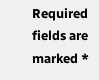Required fields are marked *